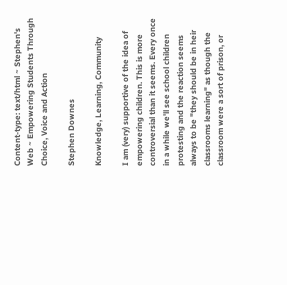Content-type: text/html ~ Stephen's Web ~ Empowering Students Through Choice, Voice and Action

Stephen Downes

Knowledge, Learning, Community

I am (very) supportive of the idea of empowering children. This is more controversial than it seems. Every once in a while we'll see school children protesting and the reaction seems always to be "they should be in heir classrooms learning" as though the classroom were a sort of prison, or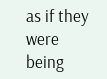as if they were being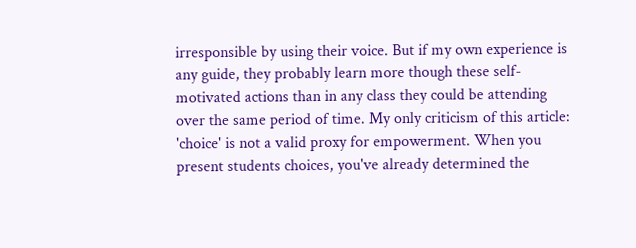irresponsible by using their voice. But if my own experience is any guide, they probably learn more though these self-motivated actions than in any class they could be attending over the same period of time. My only criticism of this article: 'choice' is not a valid proxy for empowerment. When you present students choices, you've already determined the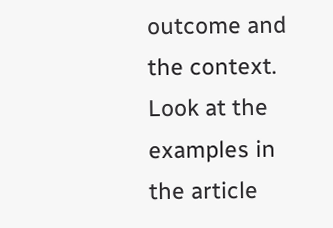outcome and the context. Look at the examples in the article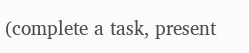(complete a task, present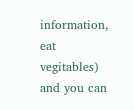information, eat vegitables) and you can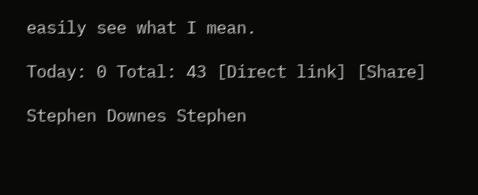easily see what I mean.

Today: 0 Total: 43 [Direct link] [Share]

Stephen Downes Stephen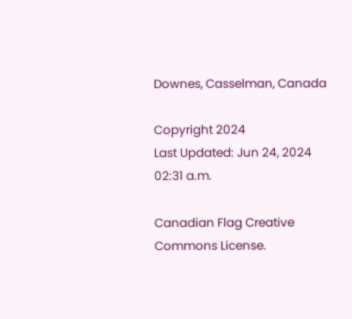Downes, Casselman, Canada

Copyright 2024
Last Updated: Jun 24, 2024 02:31 a.m.

Canadian Flag Creative Commons License.